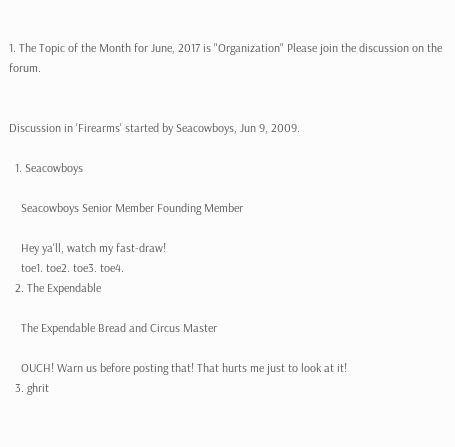1. The Topic of the Month for June, 2017 is "Organization" Please join the discussion on the forum.


Discussion in 'Firearms' started by Seacowboys, Jun 9, 2009.

  1. Seacowboys

    Seacowboys Senior Member Founding Member

    Hey ya'll, watch my fast-draw!
    toe1. toe2. toe3. toe4.
  2. The Expendable

    The Expendable Bread and Circus Master

    OUCH! Warn us before posting that! That hurts me just to look at it!
  3. ghrit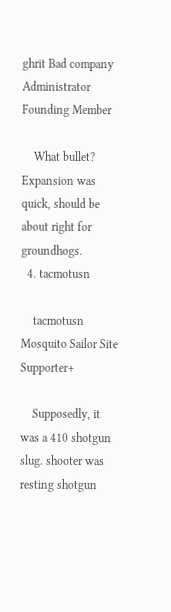ghrit Bad company Administrator Founding Member

    What bullet? Expansion was quick, should be about right for groundhogs.
  4. tacmotusn

    tacmotusn Mosquito Sailor Site Supporter+

    Supposedly, it was a 410 shotgun slug. shooter was resting shotgun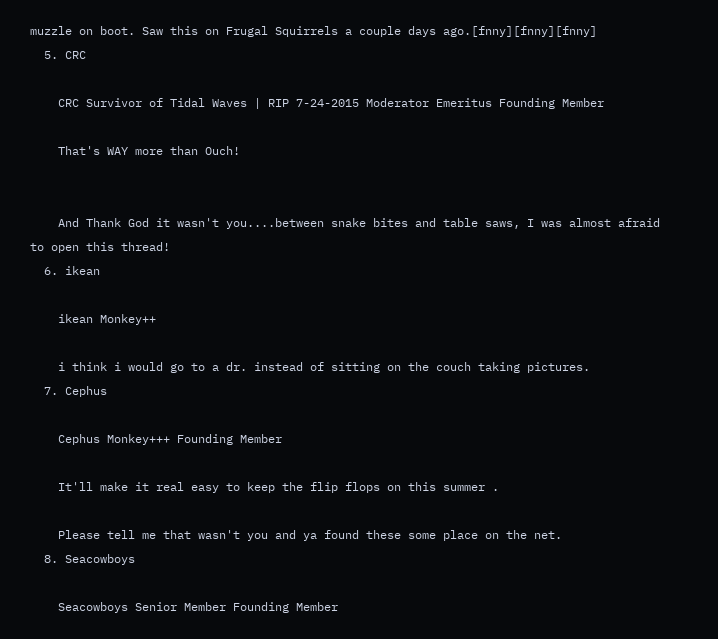muzzle on boot. Saw this on Frugal Squirrels a couple days ago.[fnny][fnny][fnny]
  5. CRC

    CRC Survivor of Tidal Waves | RIP 7-24-2015 Moderator Emeritus Founding Member

    That's WAY more than Ouch!


    And Thank God it wasn't you....between snake bites and table saws, I was almost afraid to open this thread!
  6. ikean

    ikean Monkey++

    i think i would go to a dr. instead of sitting on the couch taking pictures.
  7. Cephus

    Cephus Monkey+++ Founding Member

    It'll make it real easy to keep the flip flops on this summer .

    Please tell me that wasn't you and ya found these some place on the net.
  8. Seacowboys

    Seacowboys Senior Member Founding Member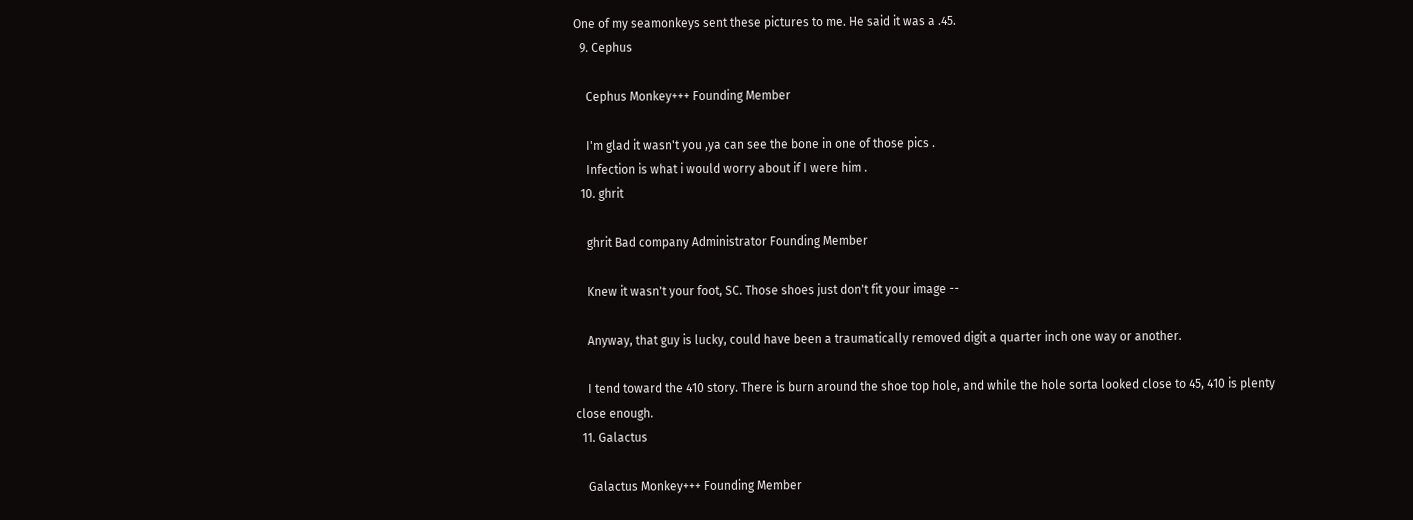One of my seamonkeys sent these pictures to me. He said it was a .45.
  9. Cephus

    Cephus Monkey+++ Founding Member

    I'm glad it wasn't you ,ya can see the bone in one of those pics .
    Infection is what i would worry about if I were him .
  10. ghrit

    ghrit Bad company Administrator Founding Member

    Knew it wasn't your foot, SC. Those shoes just don't fit your image --

    Anyway, that guy is lucky, could have been a traumatically removed digit a quarter inch one way or another.

    I tend toward the 410 story. There is burn around the shoe top hole, and while the hole sorta looked close to 45, 410 is plenty close enough.
  11. Galactus

    Galactus Monkey+++ Founding Member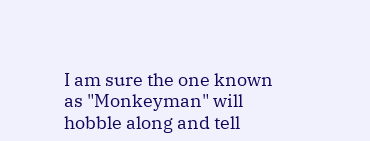I am sure the one known as "Monkeyman" will hobble along and tell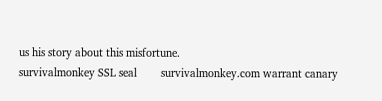us his story about this misfortune.
survivalmonkey SSL seal        survivalmonkey.com warrant canary